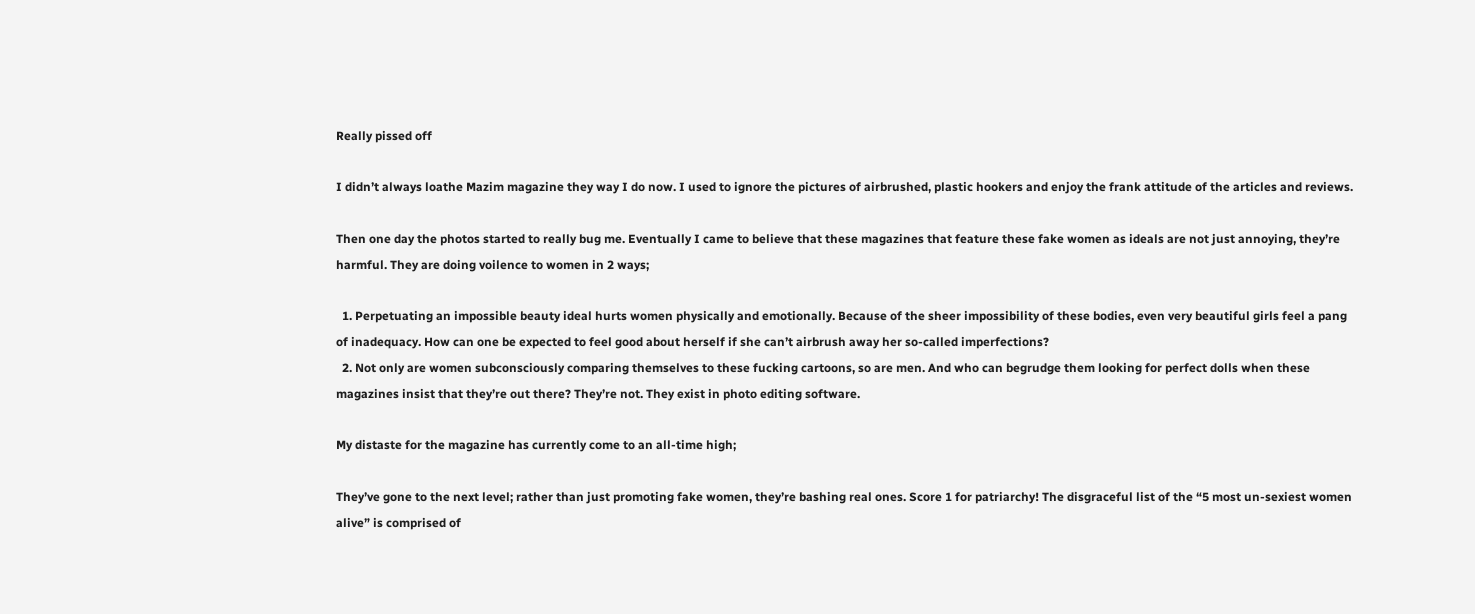Really pissed off

I didn’t always loathe Mazim magazine they way I do now. I used to ignore the pictures of airbrushed, plastic hookers and enjoy the frank attitude of the articles and reviews.

Then one day the photos started to really bug me. Eventually I came to believe that these magazines that feature these fake women as ideals are not just annoying, they’re harmful. They are doing voilence to women in 2 ways;

  1. Perpetuating an impossible beauty ideal hurts women physically and emotionally. Because of the sheer impossibility of these bodies, even very beautiful girls feel a pang of inadequacy. How can one be expected to feel good about herself if she can’t airbrush away her so-called imperfections?
  2. Not only are women subconsciously comparing themselves to these fucking cartoons, so are men. And who can begrudge them looking for perfect dolls when these magazines insist that they’re out there? They’re not. They exist in photo editing software.

My distaste for the magazine has currently come to an all-time high;

They’ve gone to the next level; rather than just promoting fake women, they’re bashing real ones. Score 1 for patriarchy! The disgraceful list of the “5 most un-sexiest women alive” is comprised of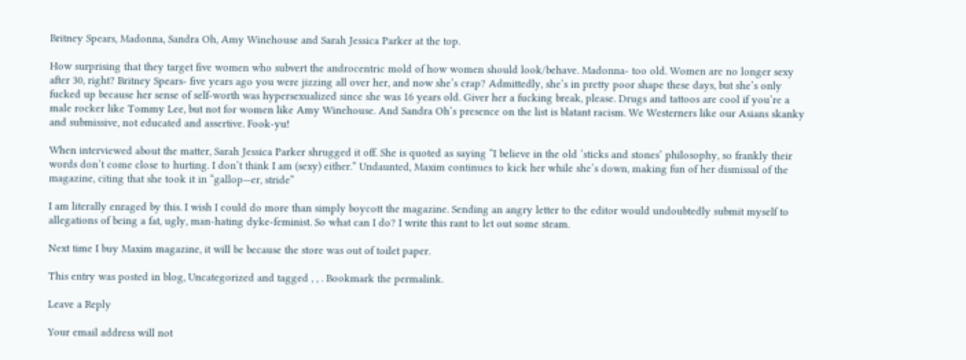Britney Spears, Madonna, Sandra Oh, Amy Winehouse and Sarah Jessica Parker at the top.

How surprising that they target five women who subvert the androcentric mold of how women should look/behave. Madonna- too old. Women are no longer sexy after 30, right? Britney Spears- five years ago you were jizzing all over her, and now she’s crap? Admittedly, she’s in pretty poor shape these days, but she’s only fucked up because her sense of self-worth was hypersexualized since she was 16 years old. Giver her a fucking break, please. Drugs and tattoos are cool if you’re a male rocker like Tommy Lee, but not for women like Amy Winehouse. And Sandra Oh’s presence on the list is blatant racism. We Westerners like our Asians skanky and submissive, not educated and assertive. Fook-yu!

When interviewed about the matter, Sarah Jessica Parker shrugged it off. She is quoted as saying “I believe in the old ‘sticks and stones’ philosophy, so frankly their words don’t come close to hurting. I don’t think I am (sexy) either.” Undaunted, Maxim continues to kick her while she’s down, making fun of her dismissal of the magazine, citing that she took it in “gallop—er, stride”

I am literally enraged by this. I wish I could do more than simply boycott the magazine. Sending an angry letter to the editor would undoubtedly submit myself to allegations of being a fat, ugly, man-hating dyke-feminist. So what can I do? I write this rant to let out some steam.

Next time I buy Maxim magazine, it will be because the store was out of toilet paper.

This entry was posted in blog, Uncategorized and tagged , , . Bookmark the permalink.

Leave a Reply

Your email address will not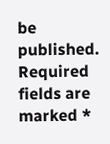be published. Required fields are marked *